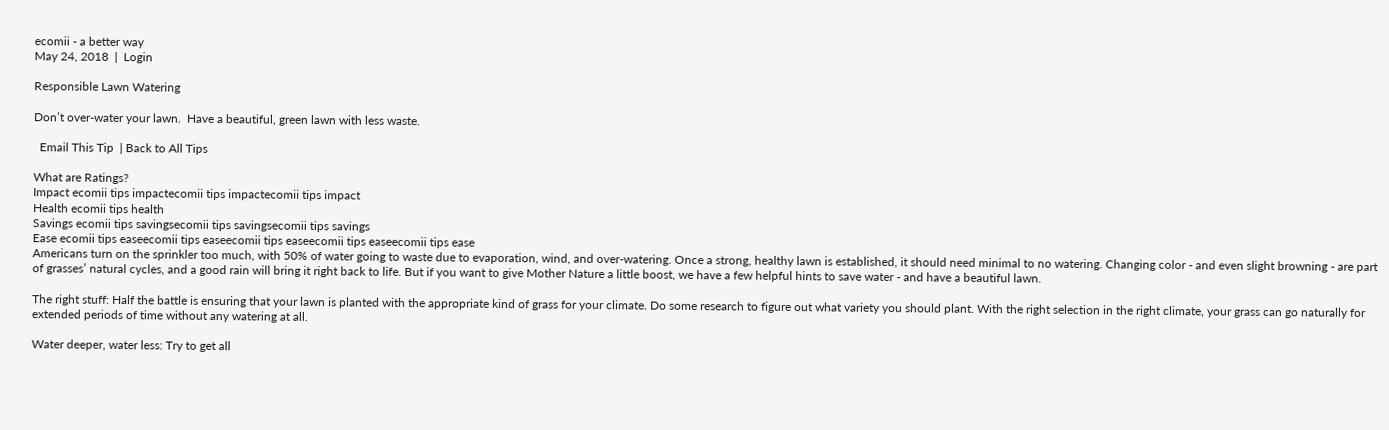ecomii - a better way
May 24, 2018  |  Login

Responsible Lawn Watering

Don’t over-water your lawn.  Have a beautiful, green lawn with less waste.

  Email This Tip  | Back to All Tips

What are Ratings?
Impact ecomii tips impactecomii tips impactecomii tips impact
Health ecomii tips health
Savings ecomii tips savingsecomii tips savingsecomii tips savings
Ease ecomii tips easeecomii tips easeecomii tips easeecomii tips easeecomii tips ease
Americans turn on the sprinkler too much, with 50% of water going to waste due to evaporation, wind, and over-watering. Once a strong, healthy lawn is established, it should need minimal to no watering. Changing color - and even slight browning - are part of grasses’ natural cycles, and a good rain will bring it right back to life. But if you want to give Mother Nature a little boost, we have a few helpful hints to save water - and have a beautiful lawn.

The right stuff: Half the battle is ensuring that your lawn is planted with the appropriate kind of grass for your climate. Do some research to figure out what variety you should plant. With the right selection in the right climate, your grass can go naturally for extended periods of time without any watering at all.

Water deeper, water less: Try to get all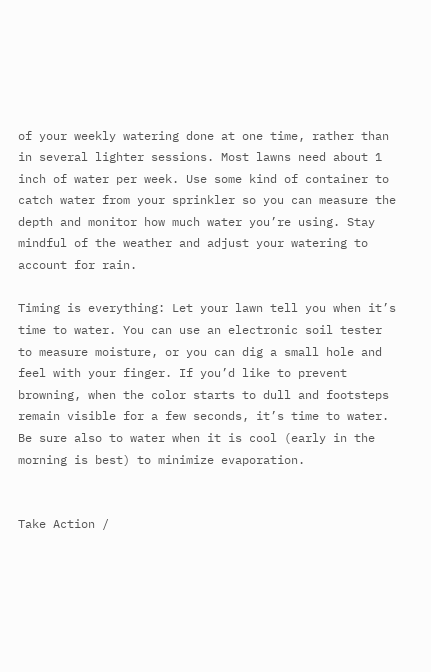of your weekly watering done at one time, rather than in several lighter sessions. Most lawns need about 1 inch of water per week. Use some kind of container to catch water from your sprinkler so you can measure the depth and monitor how much water you’re using. Stay mindful of the weather and adjust your watering to account for rain.

Timing is everything: Let your lawn tell you when it’s time to water. You can use an electronic soil tester to measure moisture, or you can dig a small hole and feel with your finger. If you’d like to prevent browning, when the color starts to dull and footsteps remain visible for a few seconds, it’s time to water. Be sure also to water when it is cool (early in the morning is best) to minimize evaporation.


Take Action /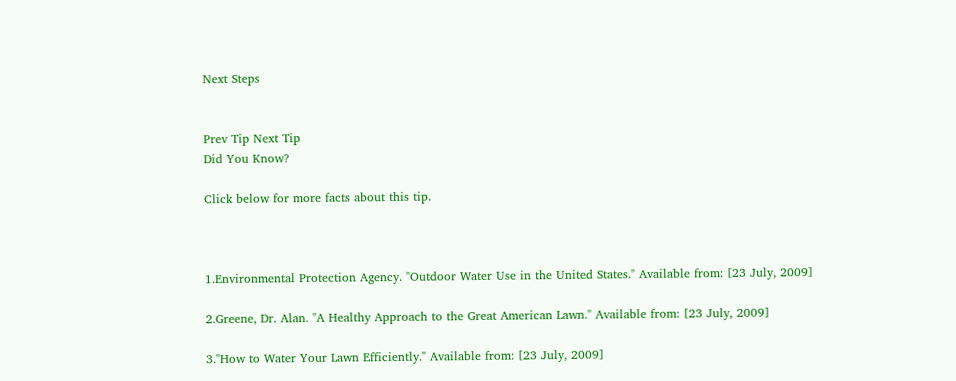Next Steps


Prev Tip Next Tip
Did You Know?

Click below for more facts about this tip.



1.Environmental Protection Agency. "Outdoor Water Use in the United States." Available from: [23 July, 2009]

2.Greene, Dr. Alan. "A Healthy Approach to the Great American Lawn." Available from: [23 July, 2009]

3."How to Water Your Lawn Efficiently." Available from: [23 July, 2009]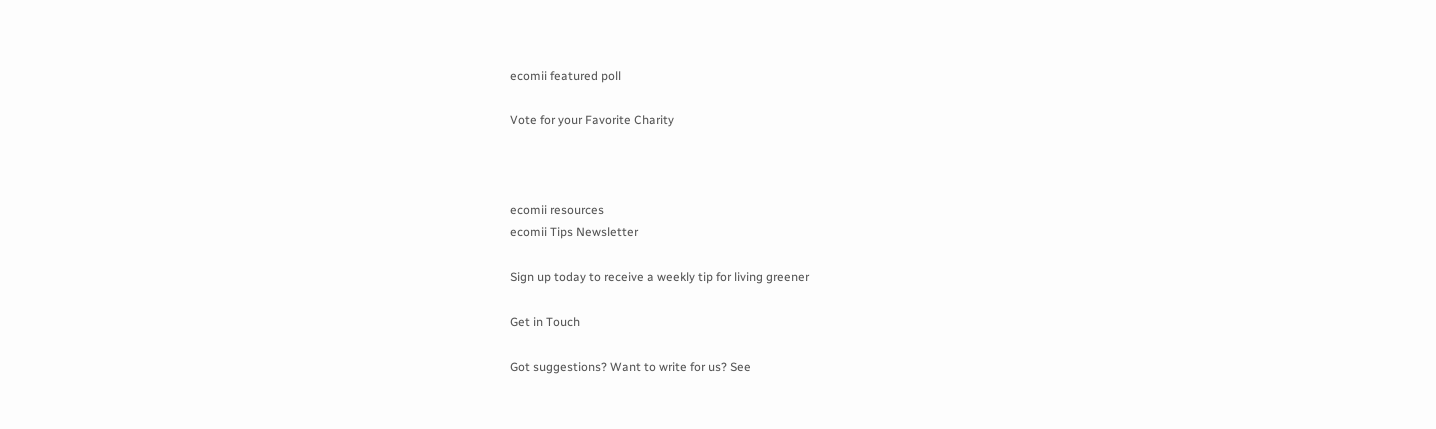ecomii featured poll

Vote for your Favorite Charity



ecomii resources
ecomii Tips Newsletter

Sign up today to receive a weekly tip for living greener

Get in Touch

Got suggestions? Want to write for us? See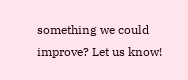something we could improve? Let us know!